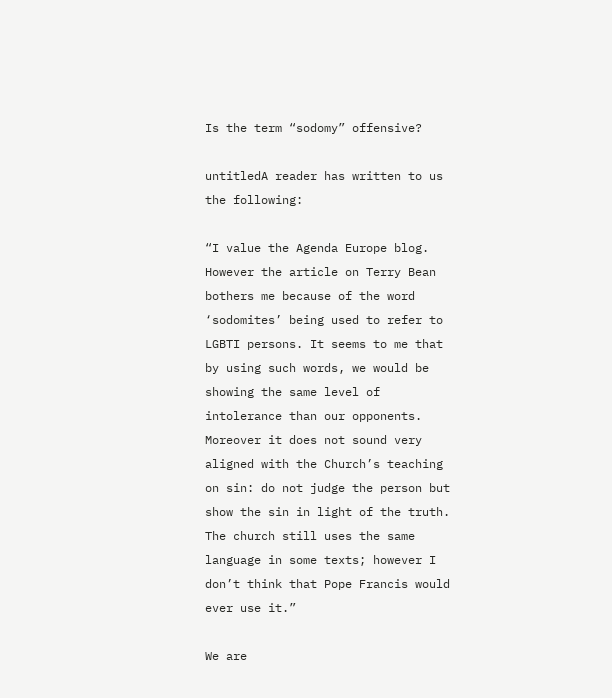Is the term “sodomy” offensive?

untitledA reader has written to us the following:

“I value the Agenda Europe blog. However the article on Terry Bean bothers me because of the word ‘sodomites’ being used to refer to LGBTI persons. It seems to me that by using such words, we would be showing the same level of intolerance than our opponents. Moreover it does not sound very aligned with the Church’s teaching on sin: do not judge the person but show the sin in light of the truth. The church still uses the same language in some texts; however I don’t think that Pope Francis would ever use it.”

We are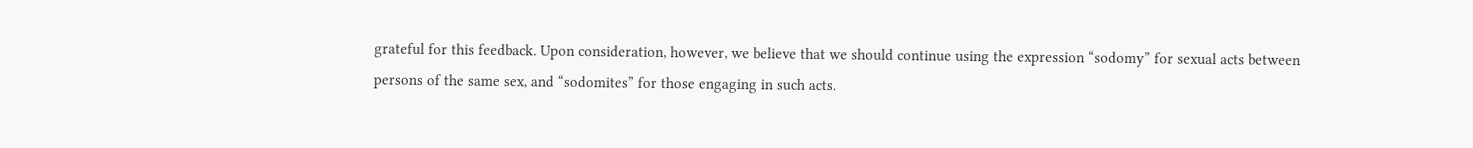grateful for this feedback. Upon consideration, however, we believe that we should continue using the expression “sodomy” for sexual acts between persons of the same sex, and “sodomites” for those engaging in such acts.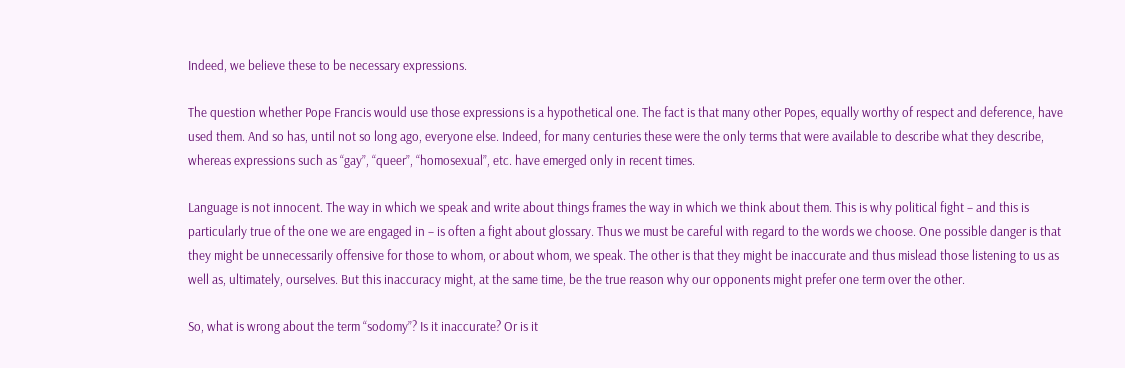Indeed, we believe these to be necessary expressions.

The question whether Pope Francis would use those expressions is a hypothetical one. The fact is that many other Popes, equally worthy of respect and deference, have used them. And so has, until not so long ago, everyone else. Indeed, for many centuries these were the only terms that were available to describe what they describe, whereas expressions such as “gay”, “queer”, “homosexual”, etc. have emerged only in recent times.

Language is not innocent. The way in which we speak and write about things frames the way in which we think about them. This is why political fight – and this is particularly true of the one we are engaged in – is often a fight about glossary. Thus we must be careful with regard to the words we choose. One possible danger is that they might be unnecessarily offensive for those to whom, or about whom, we speak. The other is that they might be inaccurate and thus mislead those listening to us as well as, ultimately, ourselves. But this inaccuracy might, at the same time, be the true reason why our opponents might prefer one term over the other.

So, what is wrong about the term “sodomy”? Is it inaccurate? Or is it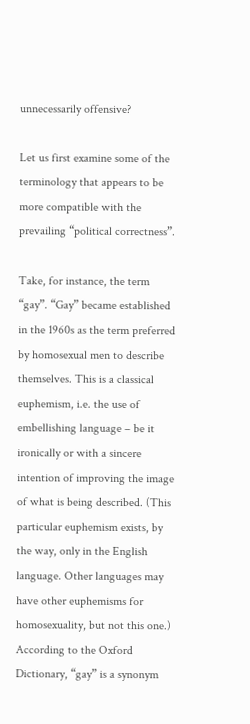unnecessarily offensive?

Let us first examine some of the terminology that appears to be more compatible with the prevailing “political correctness”.

Take, for instance, the term “gay”. “Gay” became established in the 1960s as the term preferred by homosexual men to describe themselves. This is a classical euphemism, i.e. the use of embellishing language – be it ironically or with a sincere intention of improving the image of what is being described. (This particular euphemism exists, by the way, only in the English language. Other languages may have other euphemisms for homosexuality, but not this one.) According to the Oxford Dictionary, “gay” is a synonym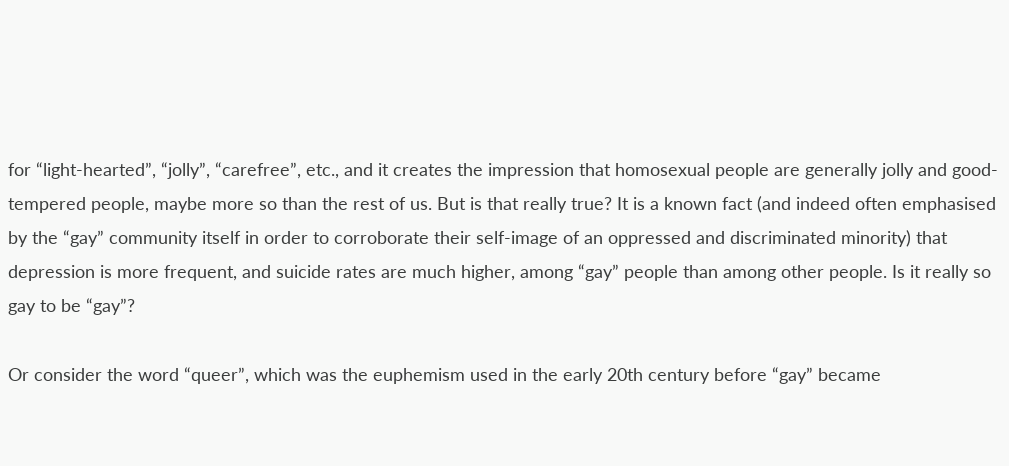for “light-hearted”, “jolly”, “carefree”, etc., and it creates the impression that homosexual people are generally jolly and good-tempered people, maybe more so than the rest of us. But is that really true? It is a known fact (and indeed often emphasised by the “gay” community itself in order to corroborate their self-image of an oppressed and discriminated minority) that depression is more frequent, and suicide rates are much higher, among “gay” people than among other people. Is it really so gay to be “gay”?

Or consider the word “queer”, which was the euphemism used in the early 20th century before “gay” became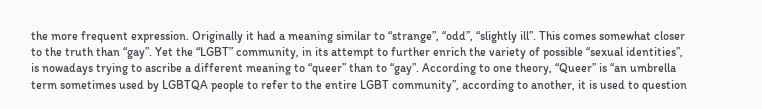the more frequent expression. Originally it had a meaning similar to “strange”, “odd”, “slightly ill”. This comes somewhat closer to the truth than “gay”. Yet the “LGBT” community, in its attempt to further enrich the variety of possible “sexual identities”, is nowadays trying to ascribe a different meaning to “queer” than to “gay”. According to one theory, “Queer” is “an umbrella term sometimes used by LGBTQA people to refer to the entire LGBT community”, according to another, it is used to question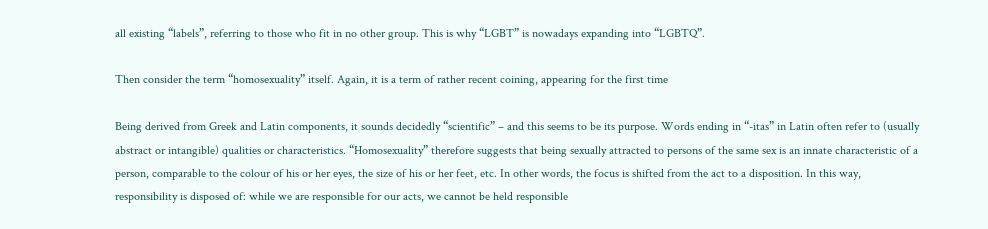all existing “labels”, referring to those who fit in no other group. This is why “LGBT” is nowadays expanding into “LGBTQ”.

Then consider the term “homosexuality” itself. Again, it is a term of rather recent coining, appearing for the first time

Being derived from Greek and Latin components, it sounds decidedly “scientific” – and this seems to be its purpose. Words ending in “-itas” in Latin often refer to (usually abstract or intangible) qualities or characteristics. “Homosexuality” therefore suggests that being sexually attracted to persons of the same sex is an innate characteristic of a person, comparable to the colour of his or her eyes, the size of his or her feet, etc. In other words, the focus is shifted from the act to a disposition. In this way, responsibility is disposed of: while we are responsible for our acts, we cannot be held responsible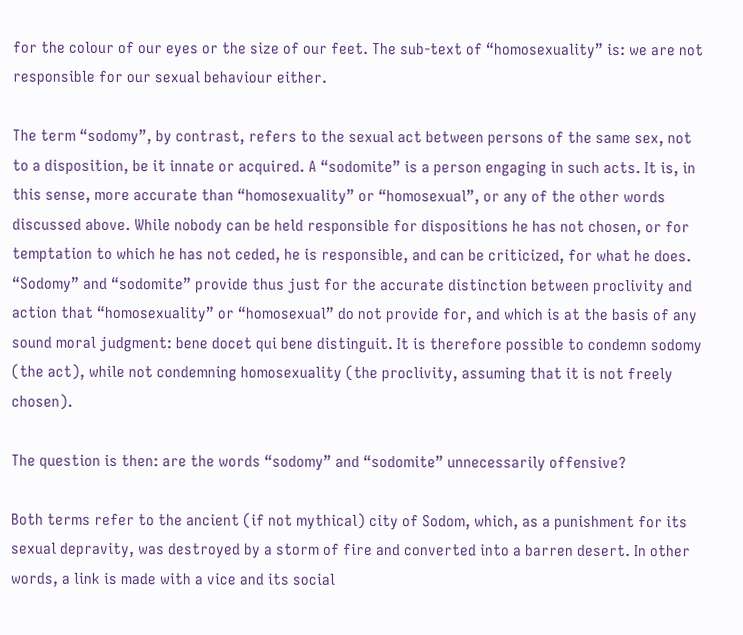for the colour of our eyes or the size of our feet. The sub-text of “homosexuality” is: we are not responsible for our sexual behaviour either.

The term “sodomy”, by contrast, refers to the sexual act between persons of the same sex, not to a disposition, be it innate or acquired. A “sodomite” is a person engaging in such acts. It is, in this sense, more accurate than “homosexuality” or “homosexual”, or any of the other words discussed above. While nobody can be held responsible for dispositions he has not chosen, or for temptation to which he has not ceded, he is responsible, and can be criticized, for what he does. “Sodomy” and “sodomite” provide thus just for the accurate distinction between proclivity and action that “homosexuality” or “homosexual” do not provide for, and which is at the basis of any sound moral judgment: bene docet qui bene distinguit. It is therefore possible to condemn sodomy (the act), while not condemning homosexuality (the proclivity, assuming that it is not freely chosen).

The question is then: are the words “sodomy” and “sodomite” unnecessarily offensive?

Both terms refer to the ancient (if not mythical) city of Sodom, which, as a punishment for its sexual depravity, was destroyed by a storm of fire and converted into a barren desert. In other words, a link is made with a vice and its social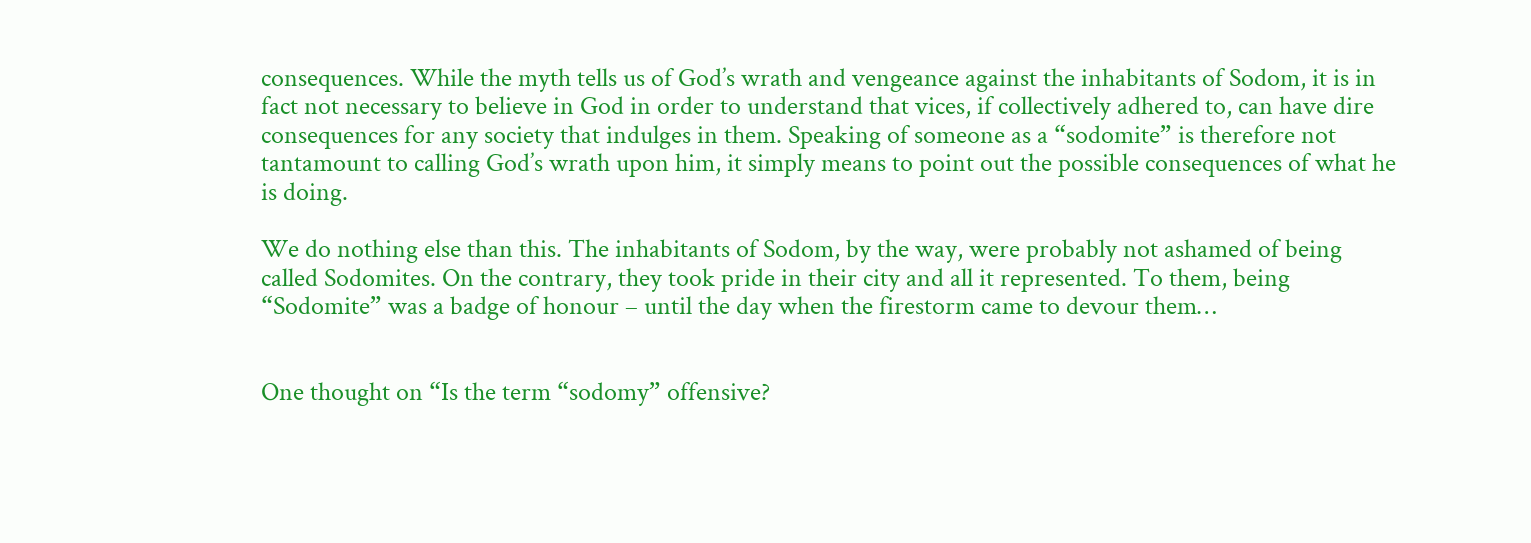consequences. While the myth tells us of God’s wrath and vengeance against the inhabitants of Sodom, it is in fact not necessary to believe in God in order to understand that vices, if collectively adhered to, can have dire consequences for any society that indulges in them. Speaking of someone as a “sodomite” is therefore not tantamount to calling God’s wrath upon him, it simply means to point out the possible consequences of what he is doing.

We do nothing else than this. The inhabitants of Sodom, by the way, were probably not ashamed of being called Sodomites. On the contrary, they took pride in their city and all it represented. To them, being “Sodomite” was a badge of honour – until the day when the firestorm came to devour them…


One thought on “Is the term “sodomy” offensive?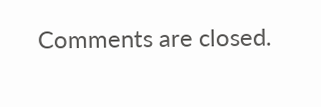Comments are closed.